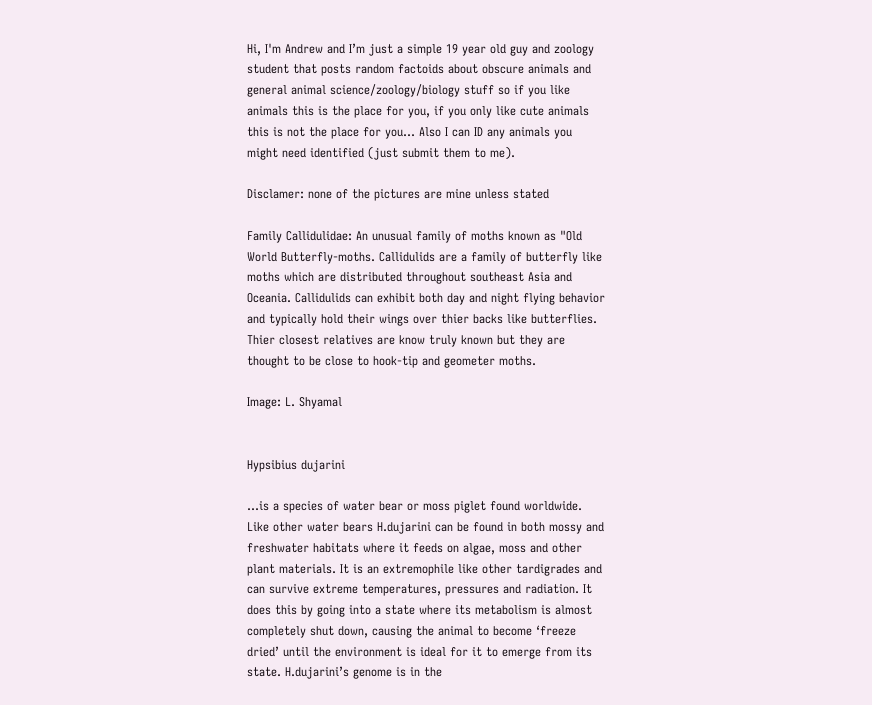Hi, I'm Andrew and I’m just a simple 19 year old guy and zoology student that posts random factoids about obscure animals and general animal science/zoology/biology stuff so if you like animals this is the place for you, if you only like cute animals this is not the place for you… Also I can ID any animals you might need identified (just submit them to me).

Disclamer: none of the pictures are mine unless stated

Family Callidulidae: An unusual family of moths known as "Old World Butterfly-moths. Callidulids are a family of butterfly like moths which are distributed throughout southeast Asia and Oceania. Callidulids can exhibit both day and night flying behavior and typically hold their wings over thier backs like butterflies. Thier closest relatives are know truly known but they are thought to be close to hook-tip and geometer moths.

Image: L. Shyamal


Hypsibius dujarini

…is a species of water bear or moss piglet found worldwide. Like other water bears H.dujarini can be found in both mossy and freshwater habitats where it feeds on algae, moss and other plant materials. It is an extremophile like other tardigrades and can survive extreme temperatures, pressures and radiation. It does this by going into a state where its metabolism is almost completely shut down, causing the animal to become ‘freeze dried’ until the environment is ideal for it to emerge from its state. H.dujarini’s genome is in the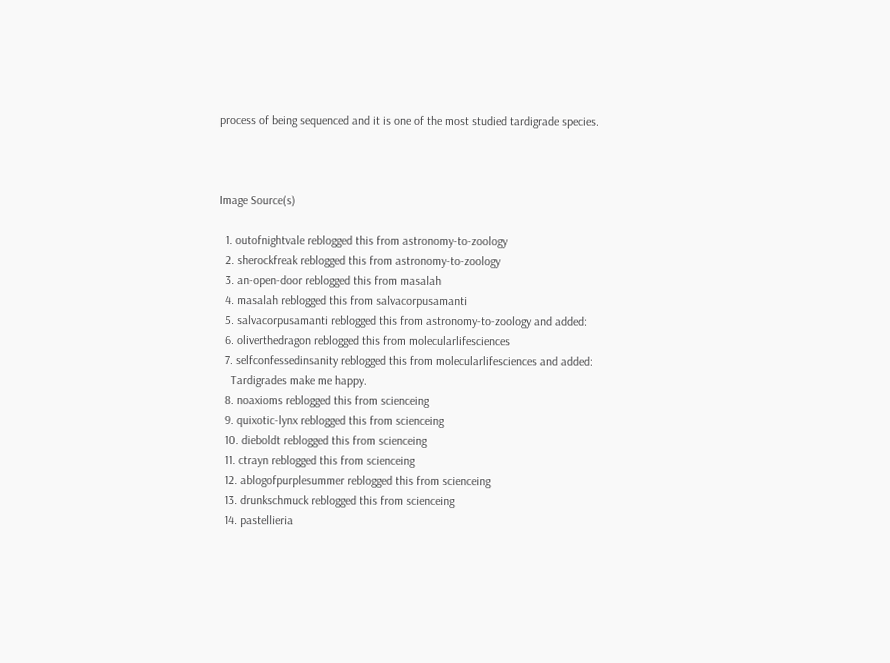process of being sequenced and it is one of the most studied tardigrade species.



Image Source(s)

  1. outofnightvale reblogged this from astronomy-to-zoology
  2. sherockfreak reblogged this from astronomy-to-zoology
  3. an-open-door reblogged this from masalah
  4. masalah reblogged this from salvacorpusamanti
  5. salvacorpusamanti reblogged this from astronomy-to-zoology and added:
  6. oliverthedragon reblogged this from molecularlifesciences
  7. selfconfessedinsanity reblogged this from molecularlifesciences and added:
    Tardigrades make me happy.
  8. noaxioms reblogged this from scienceing
  9. quixotic-lynx reblogged this from scienceing
  10. dieboldt reblogged this from scienceing
  11. ctrayn reblogged this from scienceing
  12. ablogofpurplesummer reblogged this from scienceing
  13. drunkschmuck reblogged this from scienceing
  14. pastellieria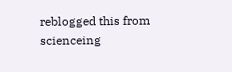reblogged this from scienceing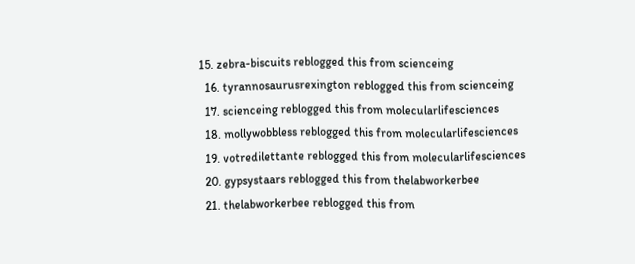15. zebra-biscuits reblogged this from scienceing
  16. tyrannosaurusrexington reblogged this from scienceing
  17. scienceing reblogged this from molecularlifesciences
  18. mollywobbless reblogged this from molecularlifesciences
  19. votredilettante reblogged this from molecularlifesciences
  20. gypsystaars reblogged this from thelabworkerbee
  21. thelabworkerbee reblogged this from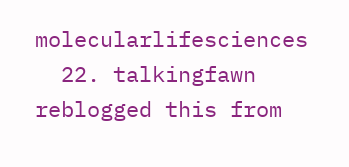molecularlifesciences
  22. talkingfawn reblogged this from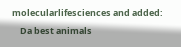molecularlifesciences and added:
    Da best animals